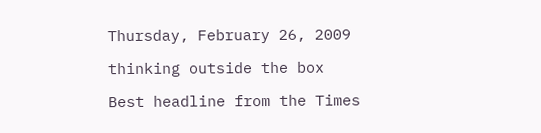Thursday, February 26, 2009

thinking outside the box

Best headline from the Times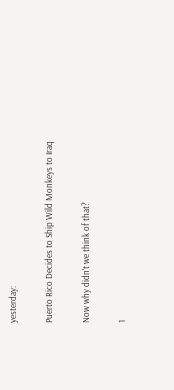yesterday:

Puerto Rico Decides to Ship Wild Monkeys to Iraq

Now why didn't we think of that?

1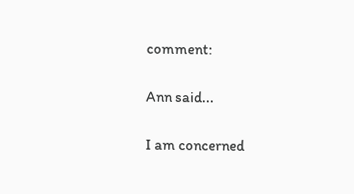comment:

Ann said...

I am concerned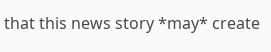that this news story *may* create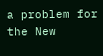a problem for the New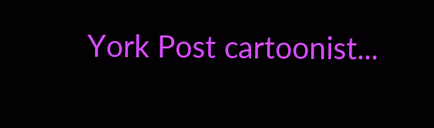York Post cartoonist...